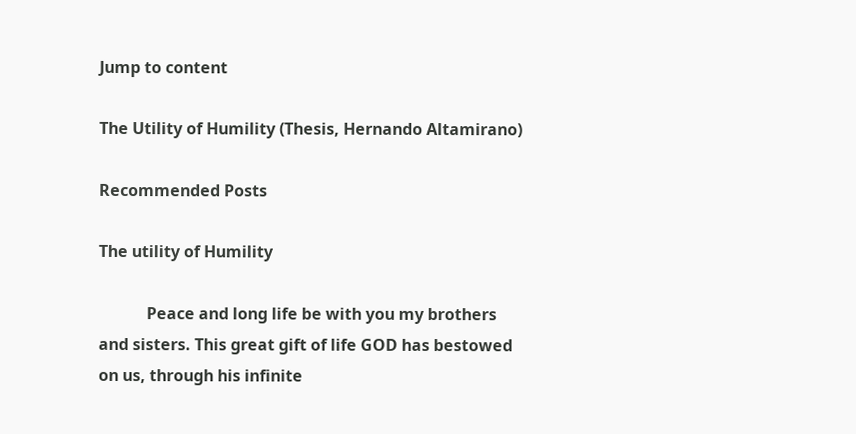Jump to content

The Utility of Humility (Thesis, Hernando Altamirano)

Recommended Posts

The utility of Humility

            Peace and long life be with you my brothers and sisters. This great gift of life GOD has bestowed on us, through his infinite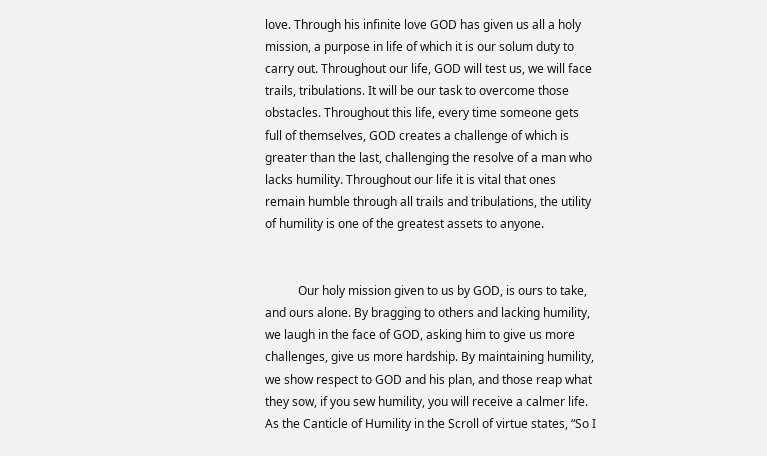love. Through his infinite love GOD has given us all a holy mission, a purpose in life of which it is our solum duty to carry out. Throughout our life, GOD will test us, we will face trails, tribulations. It will be our task to overcome those obstacles. Throughout this life, every time someone gets full of themselves, GOD creates a challenge of which is greater than the last, challenging the resolve of a man who lacks humility. Throughout our life it is vital that ones remain humble through all trails and tribulations, the utility of humility is one of the greatest assets to anyone.


           Our holy mission given to us by GOD, is ours to take, and ours alone. By bragging to others and lacking humility, we laugh in the face of GOD, asking him to give us more challenges, give us more hardship. By maintaining humility, we show respect to GOD and his plan, and those reap what they sow, if you sew humility, you will receive a calmer life. As the Canticle of Humility in the Scroll of virtue states, “So I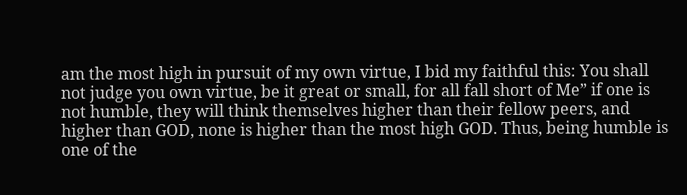am the most high in pursuit of my own virtue, I bid my faithful this: You shall not judge you own virtue, be it great or small, for all fall short of Me” if one is not humble, they will think themselves higher than their fellow peers, and higher than GOD, none is higher than the most high GOD. Thus, being humble is one of the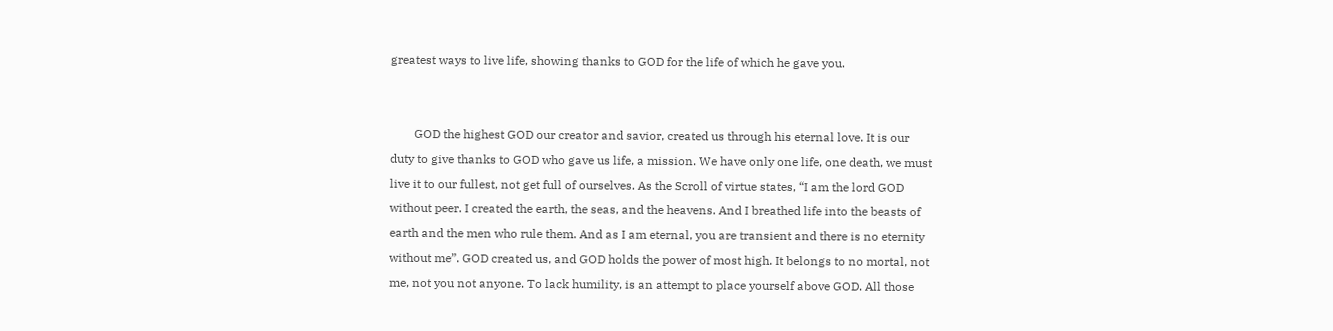greatest ways to live life, showing thanks to GOD for the life of which he gave you.


        GOD the highest GOD our creator and savior, created us through his eternal love. It is our duty to give thanks to GOD who gave us life, a mission. We have only one life, one death, we must live it to our fullest, not get full of ourselves. As the Scroll of virtue states, “I am the lord GOD without peer. I created the earth, the seas, and the heavens. And I breathed life into the beasts of earth and the men who rule them. And as I am eternal, you are transient and there is no eternity without me”. GOD created us, and GOD holds the power of most high. It belongs to no mortal, not me, not you not anyone. To lack humility, is an attempt to place yourself above GOD. All those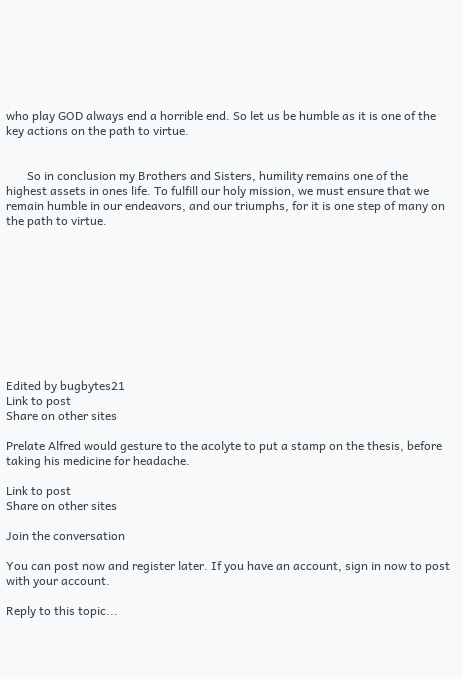who play GOD always end a horrible end. So let us be humble as it is one of the key actions on the path to virtue.


       So in conclusion my Brothers and Sisters, humility remains one of the highest assets in ones life. To fulfill our holy mission, we must ensure that we remain humble in our endeavors, and our triumphs, for it is one step of many on the path to virtue.










Edited by bugbytes21
Link to post
Share on other sites

Prelate Alfred would gesture to the acolyte to put a stamp on the thesis, before taking his medicine for headache.

Link to post
Share on other sites

Join the conversation

You can post now and register later. If you have an account, sign in now to post with your account.

Reply to this topic...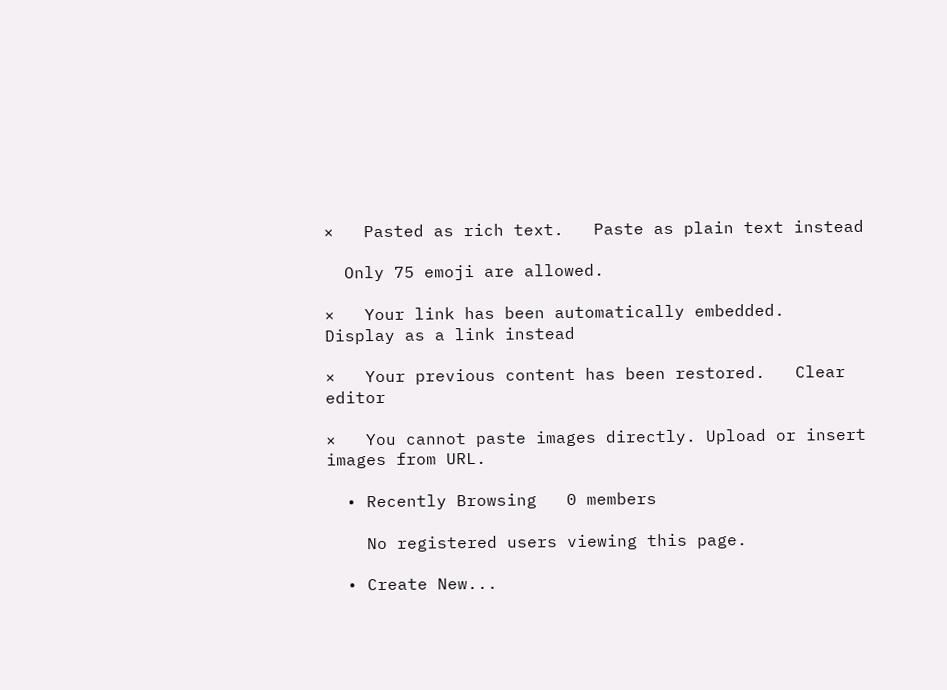×   Pasted as rich text.   Paste as plain text instead

  Only 75 emoji are allowed.

×   Your link has been automatically embedded.   Display as a link instead

×   Your previous content has been restored.   Clear editor

×   You cannot paste images directly. Upload or insert images from URL.

  • Recently Browsing   0 members

    No registered users viewing this page.

  • Create New...